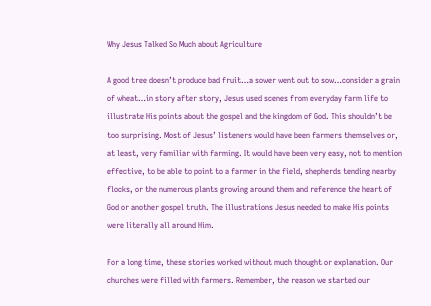Why Jesus Talked So Much about Agriculture

A good tree doesn’t produce bad fruit…a sower went out to sow…consider a grain of wheat…in story after story, Jesus used scenes from everyday farm life to illustrate His points about the gospel and the kingdom of God. This shouldn’t be too surprising. Most of Jesus’ listeners would have been farmers themselves or, at least, very familiar with farming. It would have been very easy, not to mention effective, to be able to point to a farmer in the field, shepherds tending nearby flocks, or the numerous plants growing around them and reference the heart of God or another gospel truth. The illustrations Jesus needed to make His points were literally all around Him.

For a long time, these stories worked without much thought or explanation. Our churches were filled with farmers. Remember, the reason we started our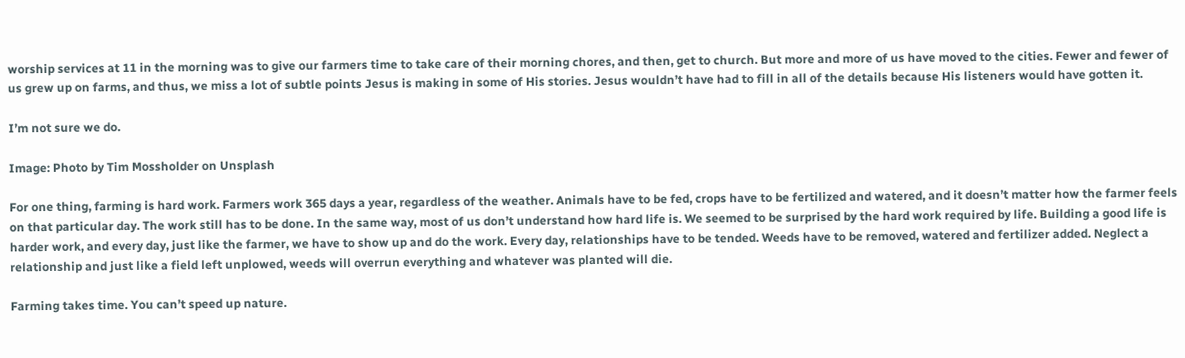worship services at 11 in the morning was to give our farmers time to take care of their morning chores, and then, get to church. But more and more of us have moved to the cities. Fewer and fewer of us grew up on farms, and thus, we miss a lot of subtle points Jesus is making in some of His stories. Jesus wouldn’t have had to fill in all of the details because His listeners would have gotten it.

I’m not sure we do.

Image: Photo by Tim Mossholder on Unsplash

For one thing, farming is hard work. Farmers work 365 days a year, regardless of the weather. Animals have to be fed, crops have to be fertilized and watered, and it doesn’t matter how the farmer feels on that particular day. The work still has to be done. In the same way, most of us don’t understand how hard life is. We seemed to be surprised by the hard work required by life. Building a good life is harder work, and every day, just like the farmer, we have to show up and do the work. Every day, relationships have to be tended. Weeds have to be removed, watered and fertilizer added. Neglect a relationship and just like a field left unplowed, weeds will overrun everything and whatever was planted will die.

Farming takes time. You can’t speed up nature.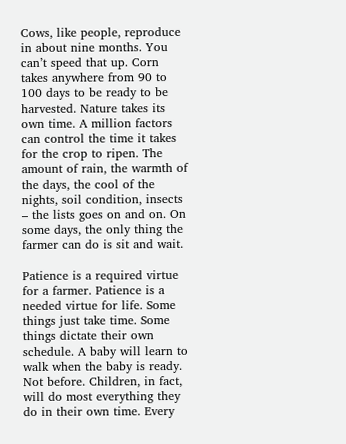Cows, like people, reproduce in about nine months. You can’t speed that up. Corn takes anywhere from 90 to 100 days to be ready to be harvested. Nature takes its own time. A million factors can control the time it takes for the crop to ripen. The amount of rain, the warmth of the days, the cool of the nights, soil condition, insects – the lists goes on and on. On some days, the only thing the farmer can do is sit and wait.

Patience is a required virtue for a farmer. Patience is a needed virtue for life. Some things just take time. Some things dictate their own schedule. A baby will learn to walk when the baby is ready. Not before. Children, in fact, will do most everything they do in their own time. Every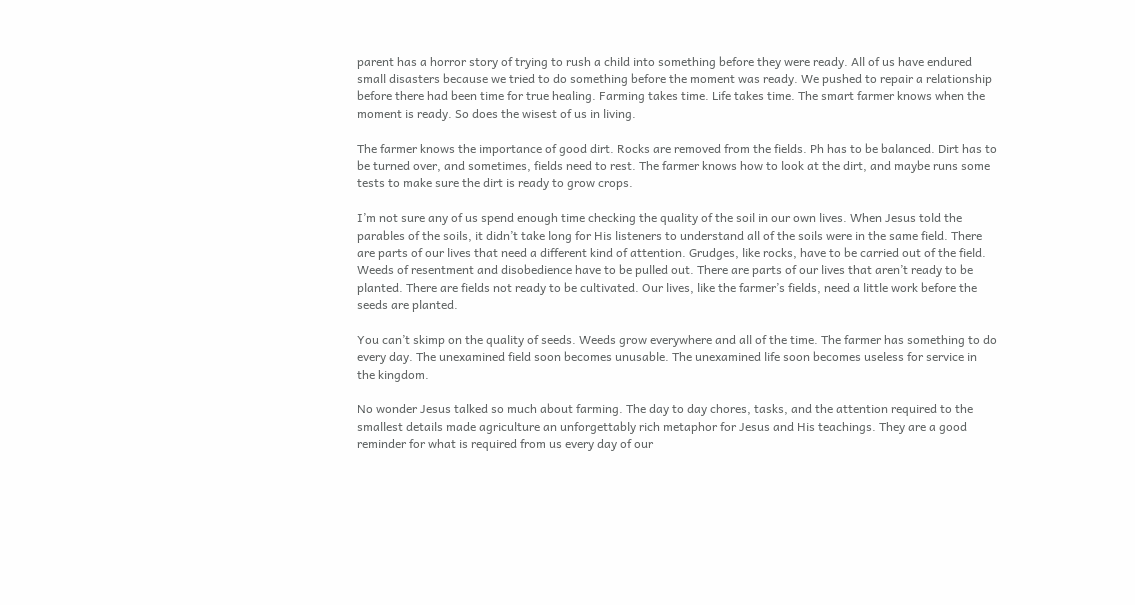parent has a horror story of trying to rush a child into something before they were ready. All of us have endured small disasters because we tried to do something before the moment was ready. We pushed to repair a relationship before there had been time for true healing. Farming takes time. Life takes time. The smart farmer knows when the moment is ready. So does the wisest of us in living.

The farmer knows the importance of good dirt. Rocks are removed from the fields. Ph has to be balanced. Dirt has to be turned over, and sometimes, fields need to rest. The farmer knows how to look at the dirt, and maybe runs some tests to make sure the dirt is ready to grow crops.

I’m not sure any of us spend enough time checking the quality of the soil in our own lives. When Jesus told the parables of the soils, it didn’t take long for His listeners to understand all of the soils were in the same field. There are parts of our lives that need a different kind of attention. Grudges, like rocks, have to be carried out of the field. Weeds of resentment and disobedience have to be pulled out. There are parts of our lives that aren’t ready to be planted. There are fields not ready to be cultivated. Our lives, like the farmer’s fields, need a little work before the seeds are planted.

You can’t skimp on the quality of seeds. Weeds grow everywhere and all of the time. The farmer has something to do every day. The unexamined field soon becomes unusable. The unexamined life soon becomes useless for service in the kingdom.

No wonder Jesus talked so much about farming. The day to day chores, tasks, and the attention required to the smallest details made agriculture an unforgettably rich metaphor for Jesus and His teachings. They are a good reminder for what is required from us every day of our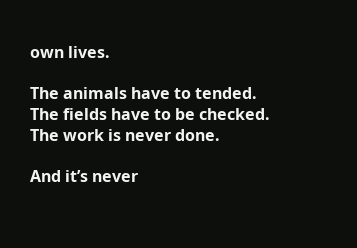own lives.

The animals have to tended. The fields have to be checked. The work is never done.

And it’s never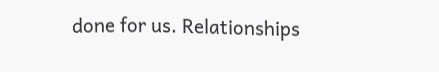done for us. Relationships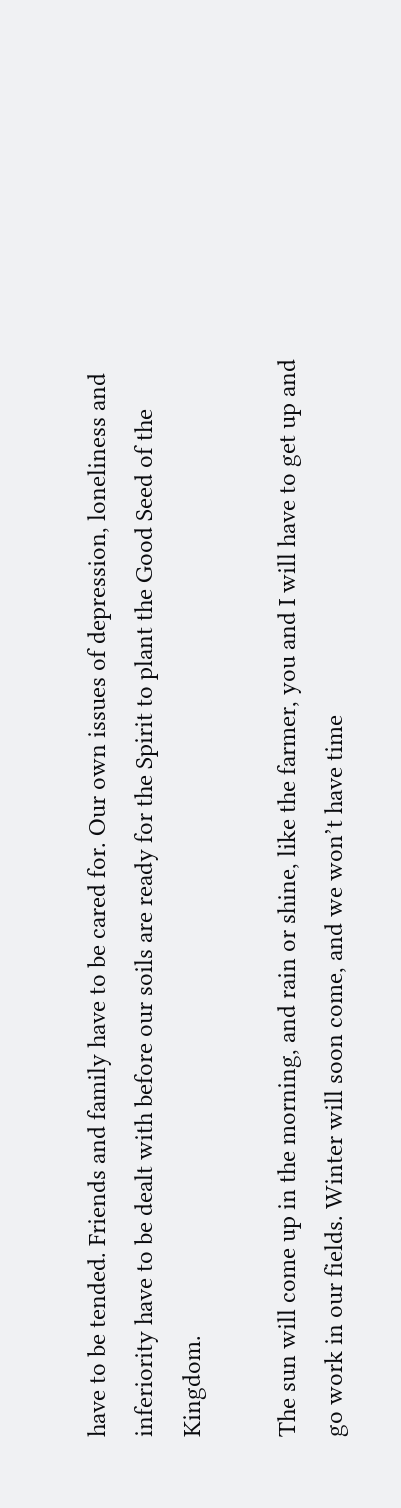have to be tended. Friends and family have to be cared for. Our own issues of depression, loneliness and inferiority have to be dealt with before our soils are ready for the Spirit to plant the Good Seed of the Kingdom.

The sun will come up in the morning, and rain or shine, like the farmer, you and I will have to get up and go work in our fields. Winter will soon come, and we won’t have time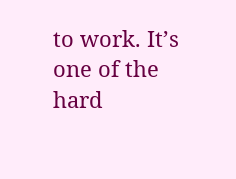to work. It’s one of the hard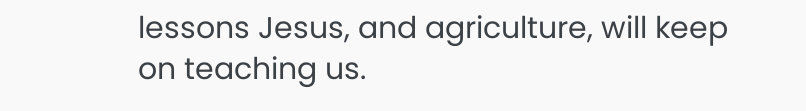lessons Jesus, and agriculture, will keep on teaching us.